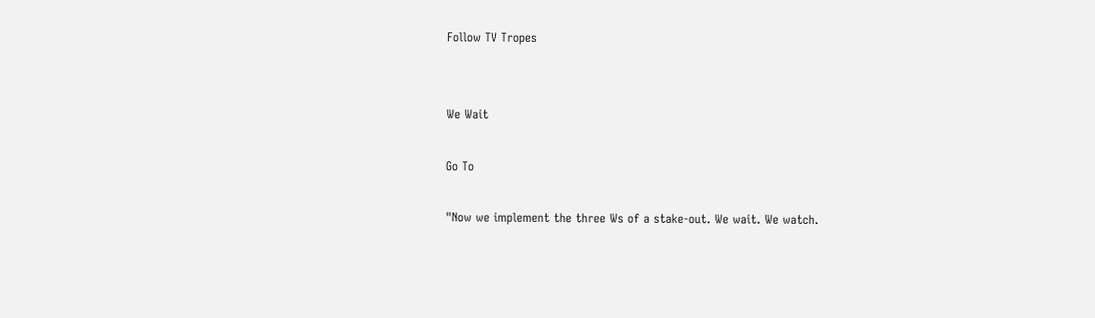Follow TV Tropes


We Wait

Go To

"Now we implement the three Ws of a stake-out. We wait. We watch.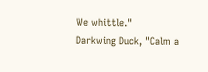We whittle."
Darkwing Duck, "Calm a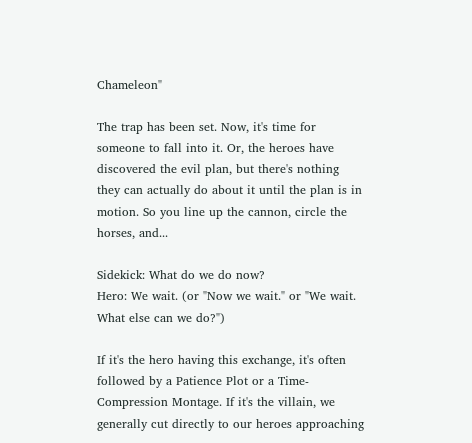Chameleon"

The trap has been set. Now, it's time for someone to fall into it. Or, the heroes have discovered the evil plan, but there's nothing they can actually do about it until the plan is in motion. So you line up the cannon, circle the horses, and...

Sidekick: What do we do now?
Hero: We wait. (or "Now we wait." or "We wait. What else can we do?")

If it's the hero having this exchange, it's often followed by a Patience Plot or a Time-Compression Montage. If it's the villain, we generally cut directly to our heroes approaching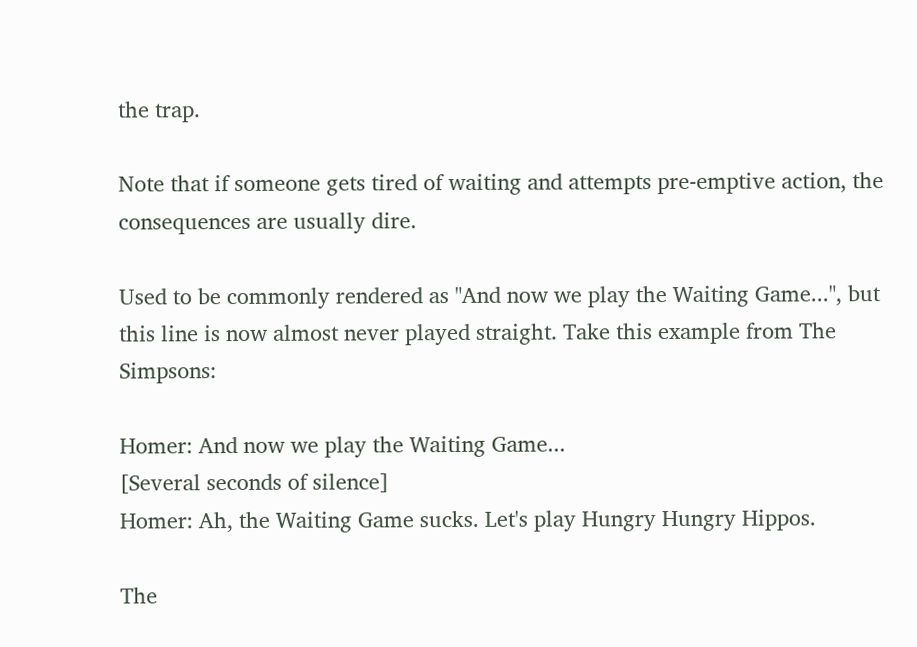the trap.

Note that if someone gets tired of waiting and attempts pre-emptive action, the consequences are usually dire.

Used to be commonly rendered as "And now we play the Waiting Game...", but this line is now almost never played straight. Take this example from The Simpsons:

Homer: And now we play the Waiting Game...
[Several seconds of silence]
Homer: Ah, the Waiting Game sucks. Let's play Hungry Hungry Hippos.

The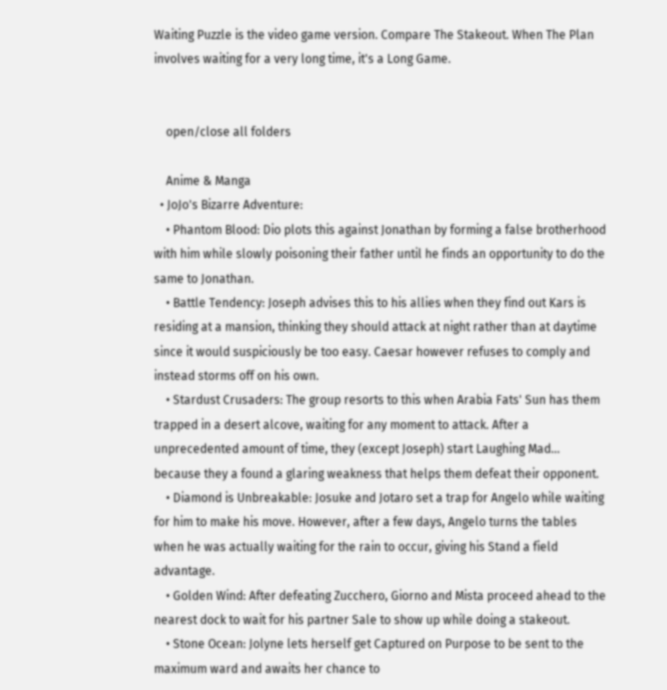Waiting Puzzle is the video game version. Compare The Stakeout. When The Plan involves waiting for a very long time, it's a Long Game.


    open/close all folders

    Anime & Manga
  • JoJo's Bizarre Adventure:
    • Phantom Blood: Dio plots this against Jonathan by forming a false brotherhood with him while slowly poisoning their father until he finds an opportunity to do the same to Jonathan.
    • Battle Tendency: Joseph advises this to his allies when they find out Kars is residing at a mansion, thinking they should attack at night rather than at daytime since it would suspiciously be too easy. Caesar however refuses to comply and instead storms off on his own.
    • Stardust Crusaders: The group resorts to this when Arabia Fats' Sun has them trapped in a desert alcove, waiting for any moment to attack. After a unprecedented amount of time, they (except Joseph) start Laughing Mad... because they a found a glaring weakness that helps them defeat their opponent.
    • Diamond is Unbreakable: Josuke and Jotaro set a trap for Angelo while waiting for him to make his move. However, after a few days, Angelo turns the tables when he was actually waiting for the rain to occur, giving his Stand a field advantage.
    • Golden Wind: After defeating Zucchero, Giorno and Mista proceed ahead to the nearest dock to wait for his partner Sale to show up while doing a stakeout.
    • Stone Ocean: Jolyne lets herself get Captured on Purpose to be sent to the maximum ward and awaits her chance to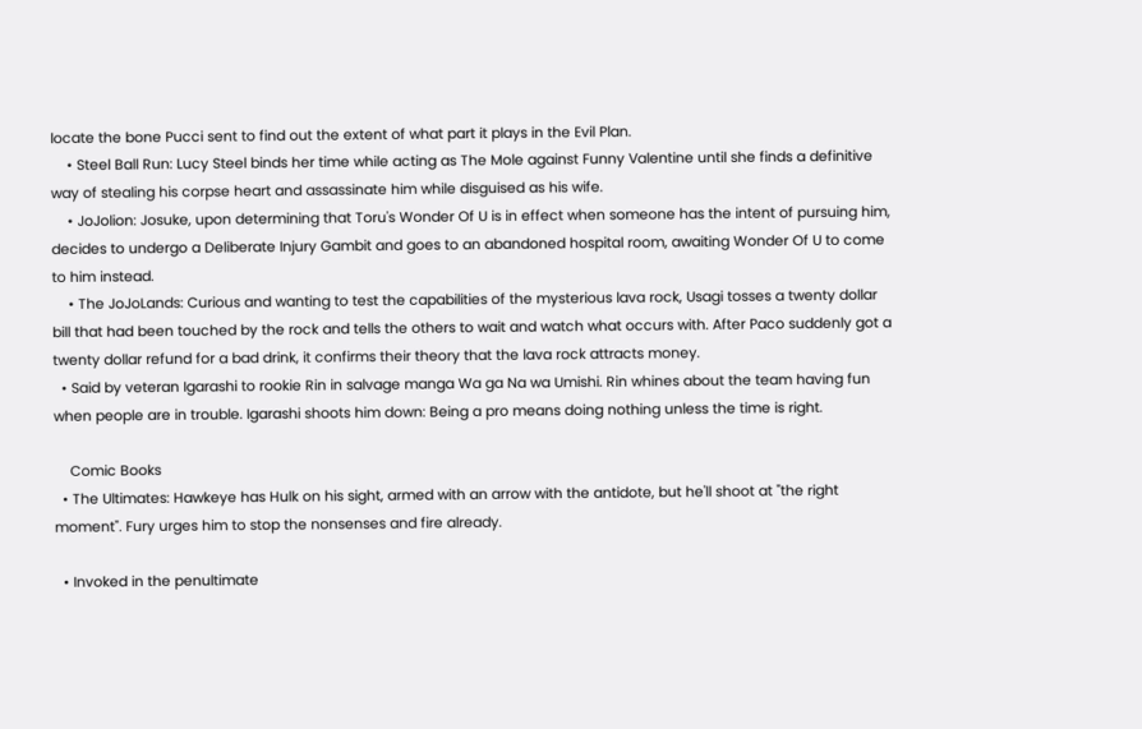locate the bone Pucci sent to find out the extent of what part it plays in the Evil Plan.
    • Steel Ball Run: Lucy Steel binds her time while acting as The Mole against Funny Valentine until she finds a definitive way of stealing his corpse heart and assassinate him while disguised as his wife.
    • JoJolion: Josuke, upon determining that Toru's Wonder Of U is in effect when someone has the intent of pursuing him, decides to undergo a Deliberate Injury Gambit and goes to an abandoned hospital room, awaiting Wonder Of U to come to him instead.
    • The JoJoLands: Curious and wanting to test the capabilities of the mysterious lava rock, Usagi tosses a twenty dollar bill that had been touched by the rock and tells the others to wait and watch what occurs with. After Paco suddenly got a twenty dollar refund for a bad drink, it confirms their theory that the lava rock attracts money.
  • Said by veteran Igarashi to rookie Rin in salvage manga Wa ga Na wa Umishi. Rin whines about the team having fun when people are in trouble. Igarashi shoots him down: Being a pro means doing nothing unless the time is right.

    Comic Books
  • The Ultimates: Hawkeye has Hulk on his sight, armed with an arrow with the antidote, but he'll shoot at "the right moment". Fury urges him to stop the nonsenses and fire already.

  • Invoked in the penultimate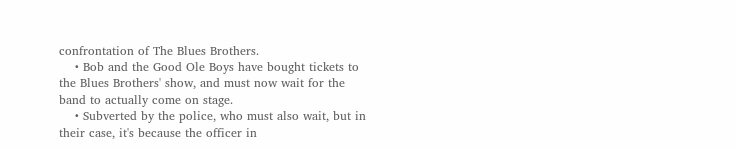confrontation of The Blues Brothers.
    • Bob and the Good Ole Boys have bought tickets to the Blues Brothers' show, and must now wait for the band to actually come on stage.
    • Subverted by the police, who must also wait, but in their case, it's because the officer in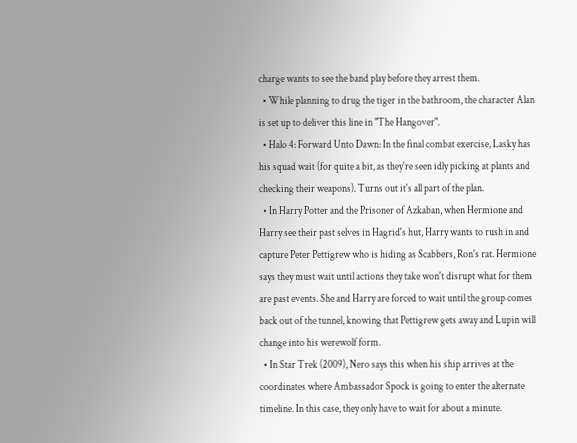charge wants to see the band play before they arrest them.
  • While planning to drug the tiger in the bathroom, the character Alan is set up to deliver this line in "The Hangover".
  • Halo 4: Forward Unto Dawn: In the final combat exercise, Lasky has his squad wait (for quite a bit, as they're seen idly picking at plants and checking their weapons). Turns out it's all part of the plan.
  • In Harry Potter and the Prisoner of Azkaban, when Hermione and Harry see their past selves in Hagrid's hut, Harry wants to rush in and capture Peter Pettigrew who is hiding as Scabbers, Ron's rat. Hermione says they must wait until actions they take won't disrupt what for them are past events. She and Harry are forced to wait until the group comes back out of the tunnel, knowing that Pettigrew gets away and Lupin will change into his werewolf form.
  • In Star Trek (2009), Nero says this when his ship arrives at the coordinates where Ambassador Spock is going to enter the alternate timeline. In this case, they only have to wait for about a minute.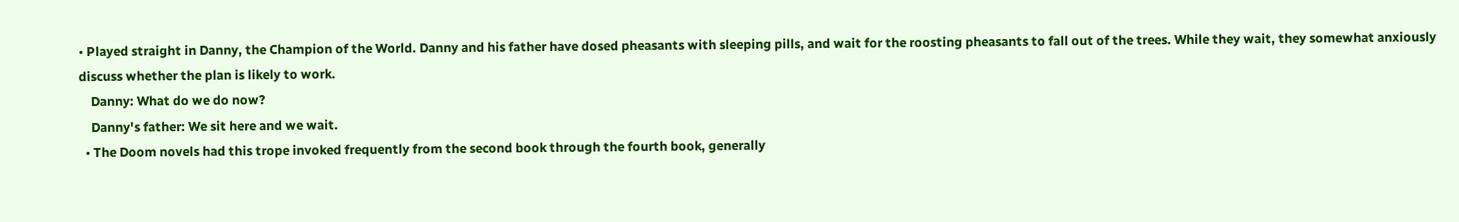• Played straight in Danny, the Champion of the World. Danny and his father have dosed pheasants with sleeping pills, and wait for the roosting pheasants to fall out of the trees. While they wait, they somewhat anxiously discuss whether the plan is likely to work.
    Danny: What do we do now?
    Danny's father: We sit here and we wait.
  • The Doom novels had this trope invoked frequently from the second book through the fourth book, generally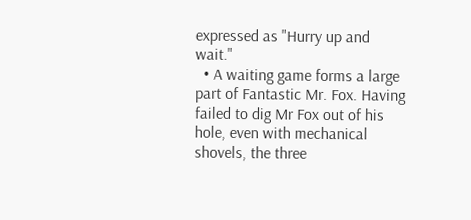expressed as "Hurry up and wait."
  • A waiting game forms a large part of Fantastic Mr. Fox. Having failed to dig Mr Fox out of his hole, even with mechanical shovels, the three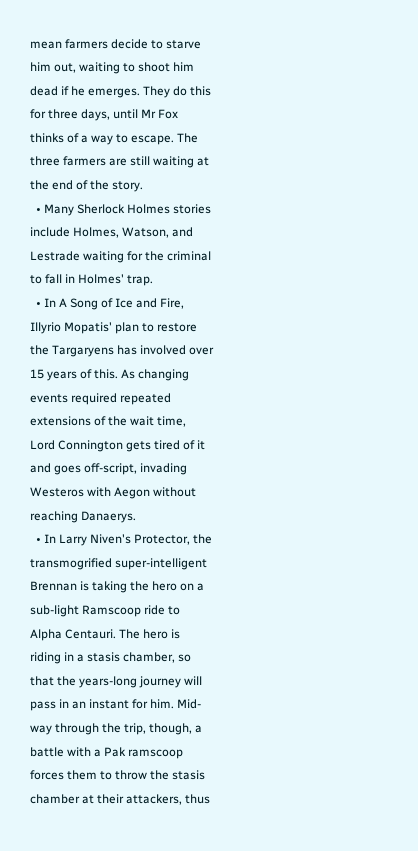mean farmers decide to starve him out, waiting to shoot him dead if he emerges. They do this for three days, until Mr Fox thinks of a way to escape. The three farmers are still waiting at the end of the story.
  • Many Sherlock Holmes stories include Holmes, Watson, and Lestrade waiting for the criminal to fall in Holmes' trap.
  • In A Song of Ice and Fire, Illyrio Mopatis' plan to restore the Targaryens has involved over 15 years of this. As changing events required repeated extensions of the wait time, Lord Connington gets tired of it and goes off-script, invading Westeros with Aegon without reaching Danaerys.
  • In Larry Niven's Protector, the transmogrified super-intelligent Brennan is taking the hero on a sub-light Ramscoop ride to Alpha Centauri. The hero is riding in a stasis chamber, so that the years-long journey will pass in an instant for him. Mid-way through the trip, though, a battle with a Pak ramscoop forces them to throw the stasis chamber at their attackers, thus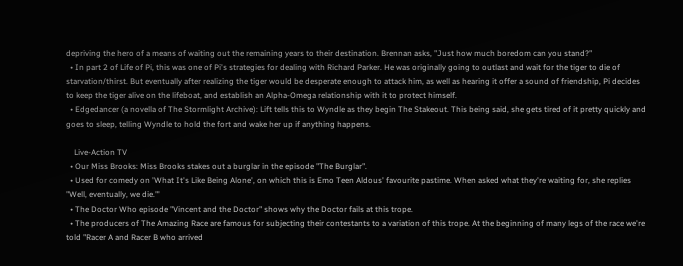depriving the hero of a means of waiting out the remaining years to their destination. Brennan asks, "Just how much boredom can you stand?"
  • In part 2 of Life of Pi, this was one of Pi's strategies for dealing with Richard Parker. He was originally going to outlast and wait for the tiger to die of starvation/thirst. But eventually after realizing the tiger would be desperate enough to attack him, as well as hearing it offer a sound of friendship, Pi decides to keep the tiger alive on the lifeboat, and establish an Alpha-Omega relationship with it to protect himself.
  • Edgedancer (a novella of The Stormlight Archive): Lift tells this to Wyndle as they begin The Stakeout. This being said, she gets tired of it pretty quickly and goes to sleep, telling Wyndle to hold the fort and wake her up if anything happens.

    Live-Action TV
  • Our Miss Brooks: Miss Brooks stakes out a burglar in the episode "The Burglar".
  • Used for comedy on 'What It's Like Being Alone', on which this is Emo Teen Aldous' favourite pastime. When asked what they're waiting for, she replies "Well, eventually, we die."'
  • The Doctor Who episode "Vincent and the Doctor" shows why the Doctor fails at this trope.
  • The producers of The Amazing Race are famous for subjecting their contestants to a variation of this trope. At the beginning of many legs of the race we're told "Racer A and Racer B who arrived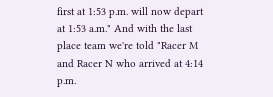first at 1:53 p.m. will now depart at 1:53 a.m." And with the last place team we're told "Racer M and Racer N who arrived at 4:14 p.m.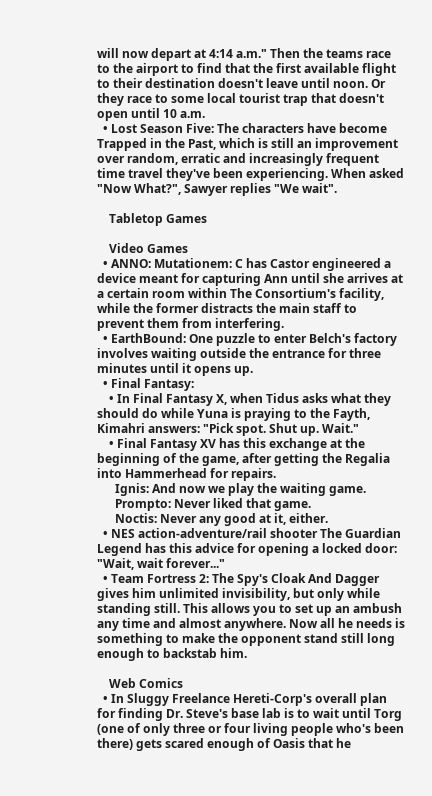will now depart at 4:14 a.m." Then the teams race to the airport to find that the first available flight to their destination doesn't leave until noon. Or they race to some local tourist trap that doesn't open until 10 a.m.
  • Lost Season Five: The characters have become Trapped in the Past, which is still an improvement over random, erratic and increasingly frequent time travel they've been experiencing. When asked "Now What?", Sawyer replies "We wait".

    Tabletop Games

    Video Games
  • ANNO: Mutationem: C has Castor engineered a device meant for capturing Ann until she arrives at a certain room within The Consortium's facility, while the former distracts the main staff to prevent them from interfering.
  • EarthBound: One puzzle to enter Belch's factory involves waiting outside the entrance for three minutes until it opens up.
  • Final Fantasy:
    • In Final Fantasy X, when Tidus asks what they should do while Yuna is praying to the Fayth, Kimahri answers: "Pick spot. Shut up. Wait."
    • Final Fantasy XV has this exchange at the beginning of the game, after getting the Regalia into Hammerhead for repairs.
      Ignis: And now we play the waiting game.
      Prompto: Never liked that game.
      Noctis: Never any good at it, either.
  • NES action-adventure/rail shooter The Guardian Legend has this advice for opening a locked door: "Wait, wait forever..."
  • Team Fortress 2: The Spy's Cloak And Dagger gives him unlimited invisibility, but only while standing still. This allows you to set up an ambush any time and almost anywhere. Now all he needs is something to make the opponent stand still long enough to backstab him.

    Web Comics
  • In Sluggy Freelance Hereti-Corp's overall plan for finding Dr. Steve's base lab is to wait until Torg (one of only three or four living people who's been there) gets scared enough of Oasis that he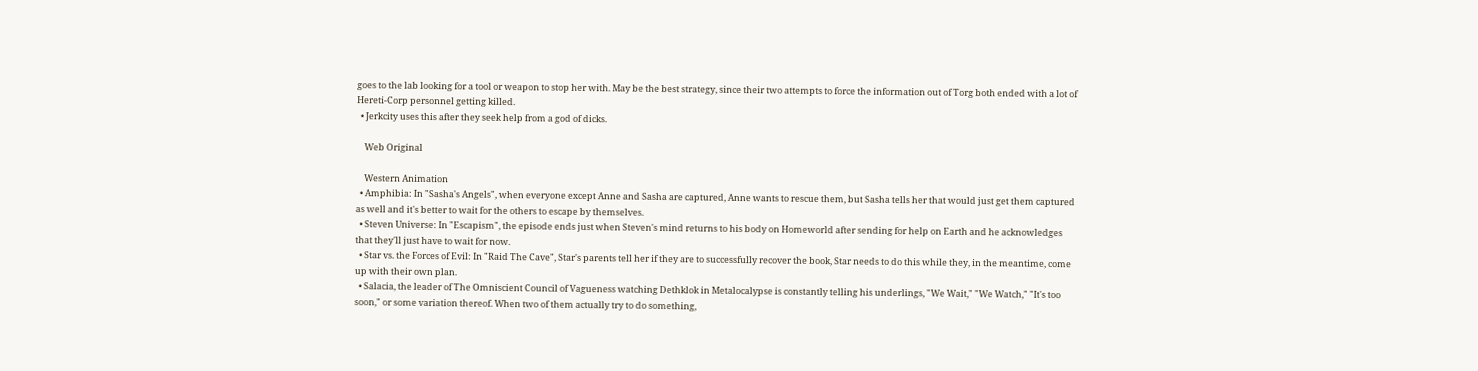goes to the lab looking for a tool or weapon to stop her with. May be the best strategy, since their two attempts to force the information out of Torg both ended with a lot of Hereti-Corp personnel getting killed.
  • Jerkcity uses this after they seek help from a god of dicks.

    Web Original

    Western Animation
  • Amphibia: In "Sasha's Angels", when everyone except Anne and Sasha are captured, Anne wants to rescue them, but Sasha tells her that would just get them captured as well and it's better to wait for the others to escape by themselves.
  • Steven Universe: In "Escapism", the episode ends just when Steven's mind returns to his body on Homeworld after sending for help on Earth and he acknowledges that they'll just have to wait for now.
  • Star vs. the Forces of Evil: In "Raid The Cave", Star's parents tell her if they are to successfully recover the book, Star needs to do this while they, in the meantime, come up with their own plan.
  • Salacia, the leader of The Omniscient Council of Vagueness watching Dethklok in Metalocalypse is constantly telling his underlings, "We Wait," "We Watch," "It's too soon," or some variation thereof. When two of them actually try to do something,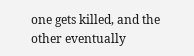one gets killed, and the other eventually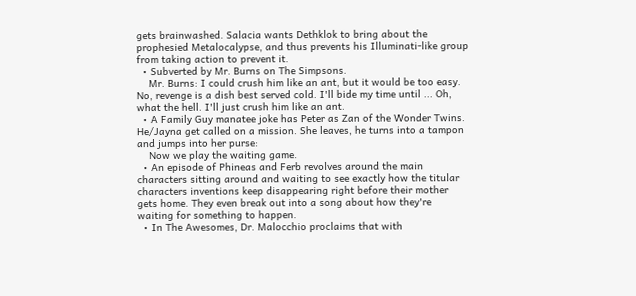gets brainwashed. Salacia wants Dethklok to bring about the prophesied Metalocalypse, and thus prevents his Illuminati-like group from taking action to prevent it.
  • Subverted by Mr. Burns on The Simpsons.
    Mr. Burns: I could crush him like an ant, but it would be too easy. No, revenge is a dish best served cold. I'll bide my time until ... Oh, what the hell. I'll just crush him like an ant.
  • A Family Guy manatee joke has Peter as Zan of the Wonder Twins. He/Jayna get called on a mission. She leaves, he turns into a tampon and jumps into her purse:
    Now we play the waiting game.
  • An episode of Phineas and Ferb revolves around the main characters sitting around and waiting to see exactly how the titular characters inventions keep disappearing right before their mother gets home. They even break out into a song about how they're waiting for something to happen.
  • In The Awesomes, Dr. Malocchio proclaims that with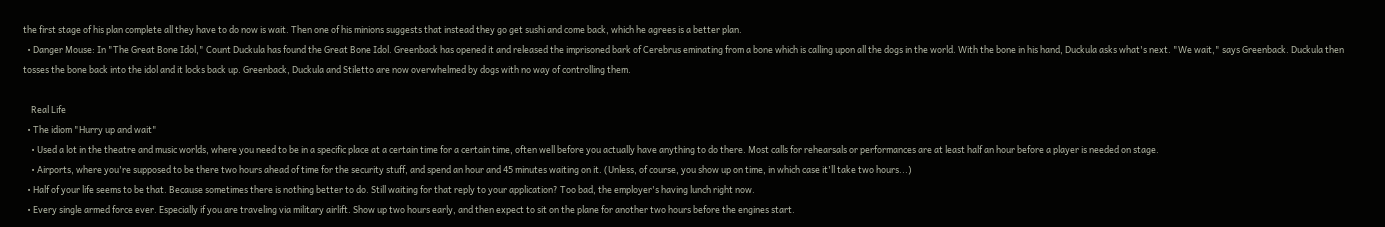the first stage of his plan complete all they have to do now is wait. Then one of his minions suggests that instead they go get sushi and come back, which he agrees is a better plan.
  • Danger Mouse: In "The Great Bone Idol," Count Duckula has found the Great Bone Idol. Greenback has opened it and released the imprisoned bark of Cerebrus eminating from a bone which is calling upon all the dogs in the world. With the bone in his hand, Duckula asks what's next. "We wait," says Greenback. Duckula then tosses the bone back into the idol and it locks back up. Greenback, Duckula and Stiletto are now overwhelmed by dogs with no way of controlling them.

    Real Life
  • The idiom "Hurry up and wait"
    • Used a lot in the theatre and music worlds, where you need to be in a specific place at a certain time for a certain time, often well before you actually have anything to do there. Most calls for rehearsals or performances are at least half an hour before a player is needed on stage.
    • Airports, where you're supposed to be there two hours ahead of time for the security stuff, and spend an hour and 45 minutes waiting on it. (Unless, of course, you show up on time, in which case it'll take two hours...)
  • Half of your life seems to be that. Because sometimes there is nothing better to do. Still waiting for that reply to your application? Too bad, the employer's having lunch right now.
  • Every single armed force ever. Especially if you are traveling via military airlift. Show up two hours early, and then expect to sit on the plane for another two hours before the engines start.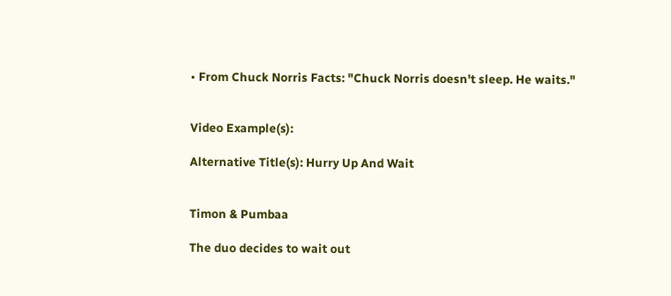• From Chuck Norris Facts: "Chuck Norris doesn't sleep. He waits."


Video Example(s):

Alternative Title(s): Hurry Up And Wait


Timon & Pumbaa

The duo decides to wait out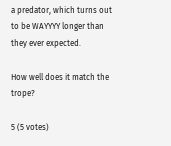a predator, which turns out to be WAYYYY longer than they ever expected.

How well does it match the trope?

5 (5 votes)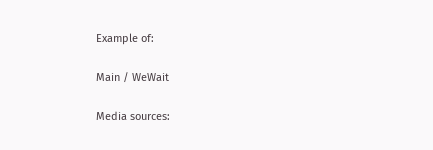Example of:

Main / WeWait

Media sources: